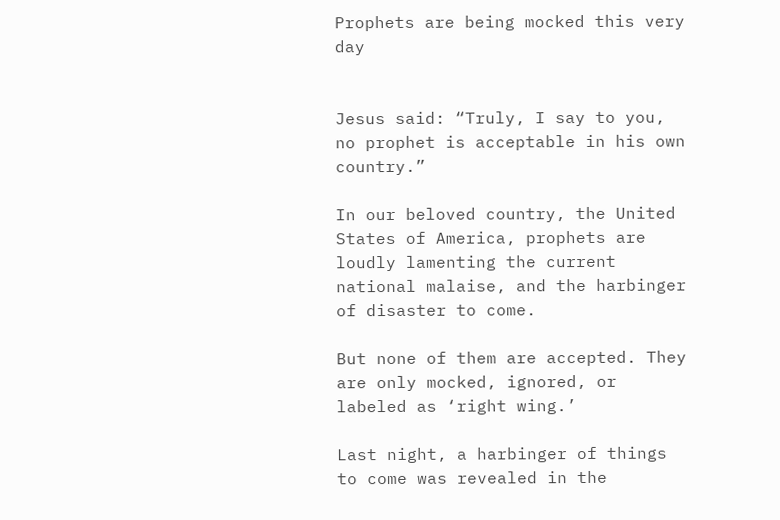Prophets are being mocked this very day


Jesus said: “Truly, I say to you, no prophet is acceptable in his own country.”

In our beloved country, the United States of America, prophets are loudly lamenting the current national malaise, and the harbinger of disaster to come.

But none of them are accepted. They are only mocked, ignored, or labeled as ‘right wing.’

Last night, a harbinger of things to come was revealed in the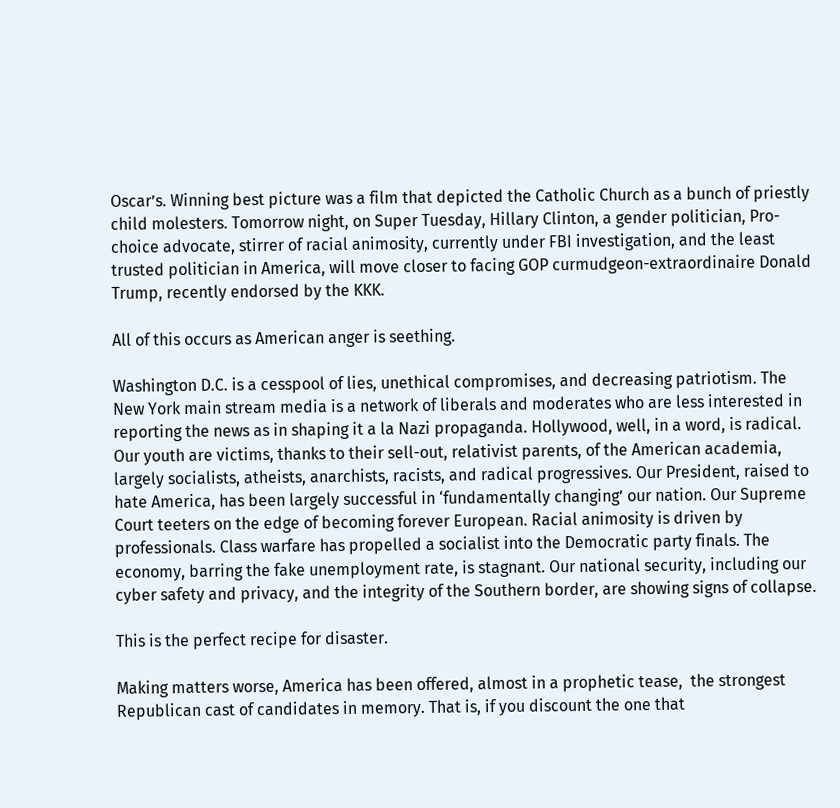Oscar’s. Winning best picture was a film that depicted the Catholic Church as a bunch of priestly child molesters. Tomorrow night, on Super Tuesday, Hillary Clinton, a gender politician, Pro-choice advocate, stirrer of racial animosity, currently under FBI investigation, and the least trusted politician in America, will move closer to facing GOP curmudgeon-extraordinaire Donald Trump, recently endorsed by the KKK.

All of this occurs as American anger is seething.

Washington D.C. is a cesspool of lies, unethical compromises, and decreasing patriotism. The New York main stream media is a network of liberals and moderates who are less interested in reporting the news as in shaping it a la Nazi propaganda. Hollywood, well, in a word, is radical. Our youth are victims, thanks to their sell-out, relativist parents, of the American academia, largely socialists, atheists, anarchists, racists, and radical progressives. Our President, raised to hate America, has been largely successful in ‘fundamentally changing’ our nation. Our Supreme Court teeters on the edge of becoming forever European. Racial animosity is driven by professionals. Class warfare has propelled a socialist into the Democratic party finals. The economy, barring the fake unemployment rate, is stagnant. Our national security, including our cyber safety and privacy, and the integrity of the Southern border, are showing signs of collapse.

This is the perfect recipe for disaster.

Making matters worse, America has been offered, almost in a prophetic tease,  the strongest Republican cast of candidates in memory. That is, if you discount the one that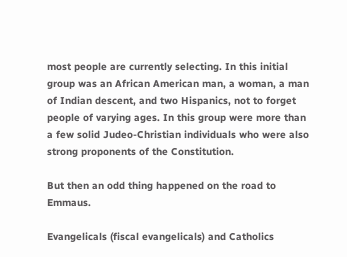most people are currently selecting. In this initial group was an African American man, a woman, a man of Indian descent, and two Hispanics, not to forget people of varying ages. In this group were more than a few solid Judeo-Christian individuals who were also strong proponents of the Constitution.

But then an odd thing happened on the road to Emmaus.

Evangelicals (fiscal evangelicals) and Catholics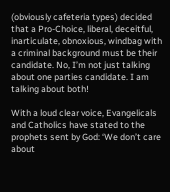(obviously cafeteria types) decided that a Pro-Choice, liberal, deceitful, inarticulate, obnoxious, windbag with a criminal background must be their candidate. No, I’m not just talking about one parties candidate. I am talking about both!

With a loud clear voice, Evangelicals and Catholics have stated to the prophets sent by God: ‘We don’t care about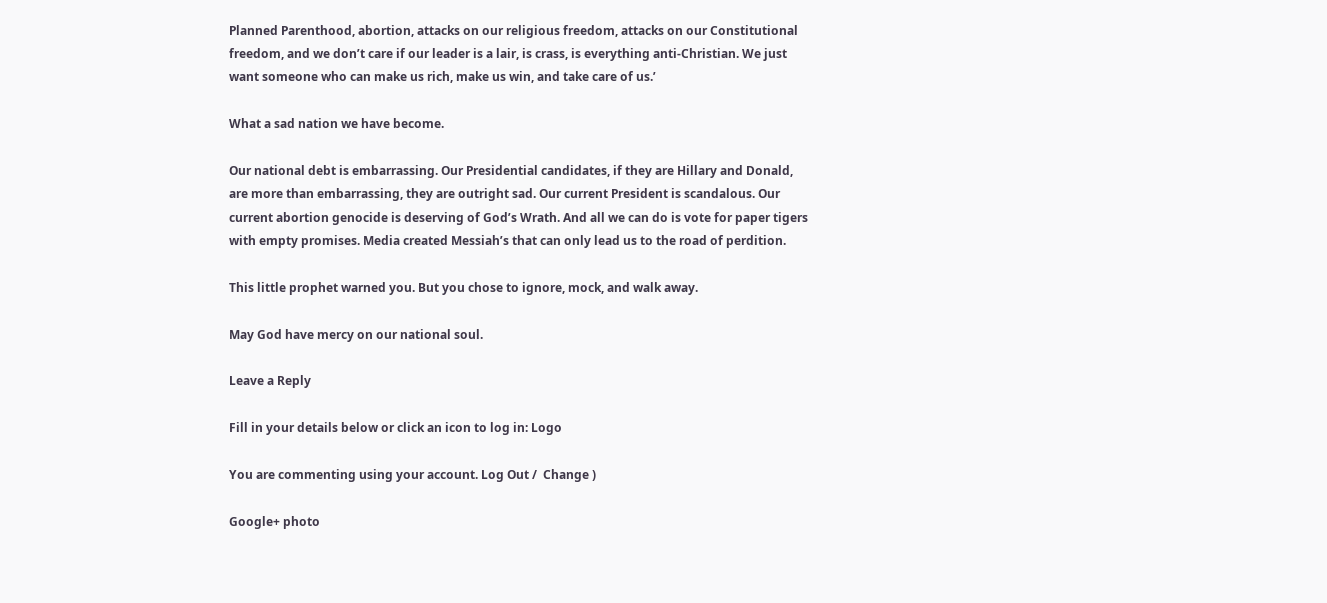Planned Parenthood, abortion, attacks on our religious freedom, attacks on our Constitutional freedom, and we don’t care if our leader is a lair, is crass, is everything anti-Christian. We just want someone who can make us rich, make us win, and take care of us.’

What a sad nation we have become.

Our national debt is embarrassing. Our Presidential candidates, if they are Hillary and Donald, are more than embarrassing, they are outright sad. Our current President is scandalous. Our current abortion genocide is deserving of God’s Wrath. And all we can do is vote for paper tigers with empty promises. Media created Messiah’s that can only lead us to the road of perdition.

This little prophet warned you. But you chose to ignore, mock, and walk away.

May God have mercy on our national soul.

Leave a Reply

Fill in your details below or click an icon to log in: Logo

You are commenting using your account. Log Out /  Change )

Google+ photo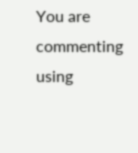You are commenting using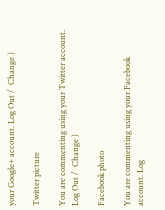your Google+ account. Log Out /  Change )

Twitter picture

You are commenting using your Twitter account. Log Out /  Change )

Facebook photo

You are commenting using your Facebook account. Log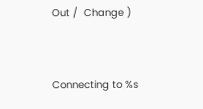Out /  Change )


Connecting to %s